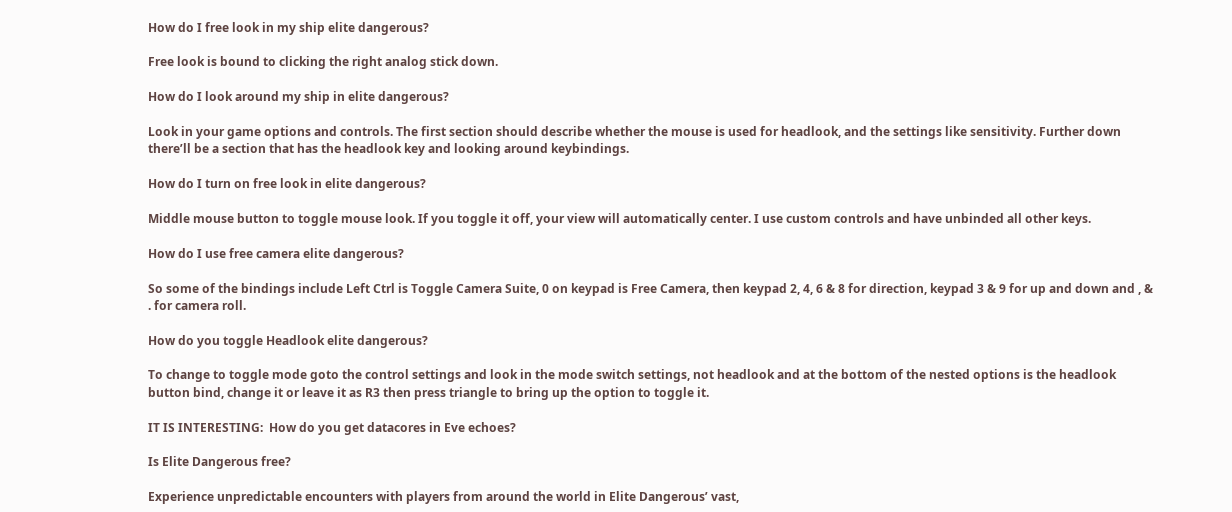How do I free look in my ship elite dangerous?

Free look is bound to clicking the right analog stick down.

How do I look around my ship in elite dangerous?

Look in your game options and controls. The first section should describe whether the mouse is used for headlook, and the settings like sensitivity. Further down there’ll be a section that has the headlook key and looking around keybindings.

How do I turn on free look in elite dangerous?

Middle mouse button to toggle mouse look. If you toggle it off, your view will automatically center. I use custom controls and have unbinded all other keys.

How do I use free camera elite dangerous?

So some of the bindings include Left Ctrl is Toggle Camera Suite, 0 on keypad is Free Camera, then keypad 2, 4, 6 & 8 for direction, keypad 3 & 9 for up and down and , & . for camera roll.

How do you toggle Headlook elite dangerous?

To change to toggle mode goto the control settings and look in the mode switch settings, not headlook and at the bottom of the nested options is the headlook button bind, change it or leave it as R3 then press triangle to bring up the option to toggle it.

IT IS INTERESTING:  How do you get datacores in Eve echoes?

Is Elite Dangerous free?

Experience unpredictable encounters with players from around the world in Elite Dangerous’ vast,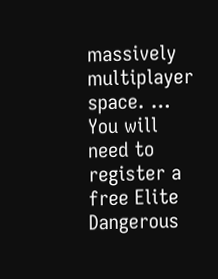massively multiplayer space. … You will need to register a free Elite Dangerous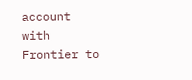account with Frontier to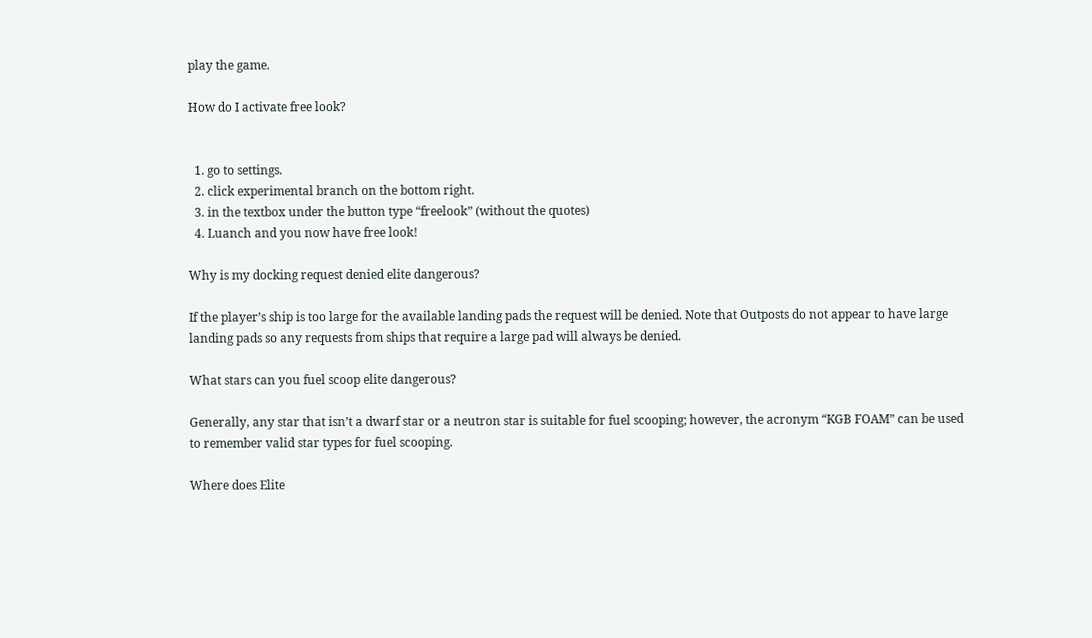play the game.

How do I activate free look?


  1. go to settings.
  2. click experimental branch on the bottom right.
  3. in the textbox under the button type “freelook” (without the quotes)
  4. Luanch and you now have free look!

Why is my docking request denied elite dangerous?

If the player’s ship is too large for the available landing pads the request will be denied. Note that Outposts do not appear to have large landing pads so any requests from ships that require a large pad will always be denied.

What stars can you fuel scoop elite dangerous?

Generally, any star that isn’t a dwarf star or a neutron star is suitable for fuel scooping; however, the acronym “KGB FOAM” can be used to remember valid star types for fuel scooping.

Where does Elite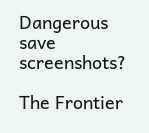Dangerous save screenshots?

The Frontier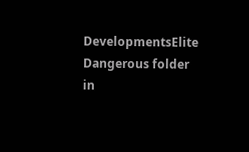DevelopmentsElite Dangerous folder in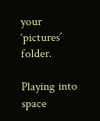your ‘pictures’ folder.

Playing into space